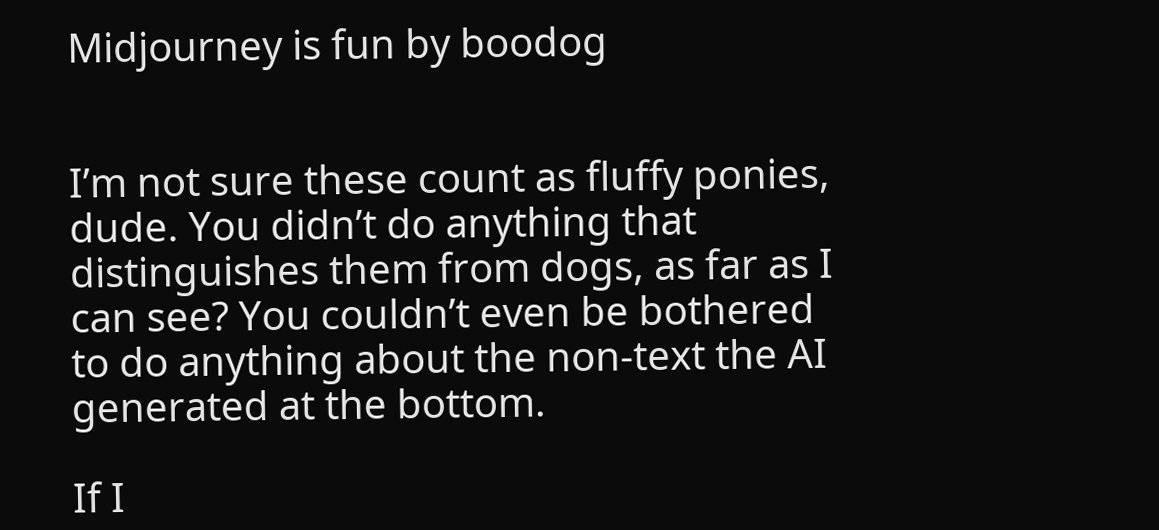Midjourney is fun by boodog


I’m not sure these count as fluffy ponies, dude. You didn’t do anything that distinguishes them from dogs, as far as I can see? You couldn’t even be bothered to do anything about the non-text the AI generated at the bottom.

If I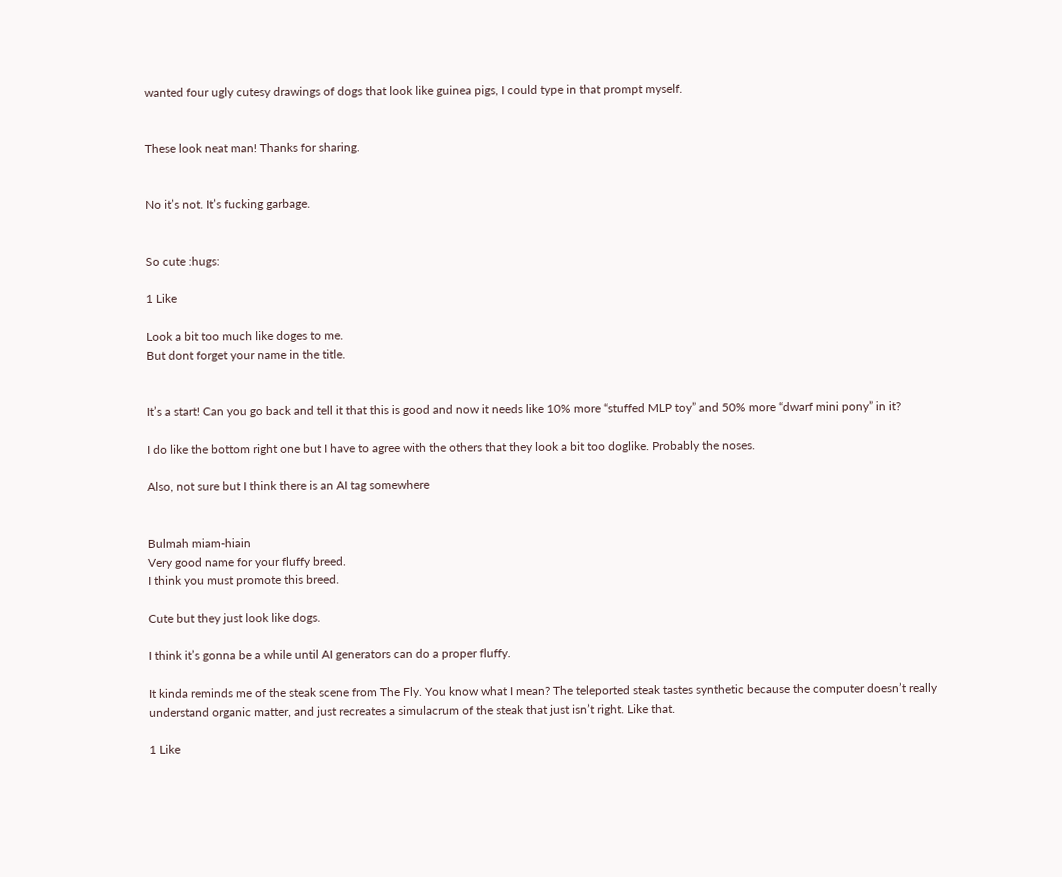wanted four ugly cutesy drawings of dogs that look like guinea pigs, I could type in that prompt myself.


These look neat man! Thanks for sharing.


No it’s not. It’s fucking garbage.


So cute :hugs:

1 Like

Look a bit too much like doges to me.
But dont forget your name in the title.


It’s a start! Can you go back and tell it that this is good and now it needs like 10% more “stuffed MLP toy” and 50% more “dwarf mini pony” in it?

I do like the bottom right one but I have to agree with the others that they look a bit too doglike. Probably the noses.

Also, not sure but I think there is an AI tag somewhere


Bulmah miam-hiain
Very good name for your fluffy breed.
I think you must promote this breed.

Cute but they just look like dogs.

I think it’s gonna be a while until AI generators can do a proper fluffy.

It kinda reminds me of the steak scene from The Fly. You know what I mean? The teleported steak tastes synthetic because the computer doesn’t really understand organic matter, and just recreates a simulacrum of the steak that just isn’t right. Like that.

1 Like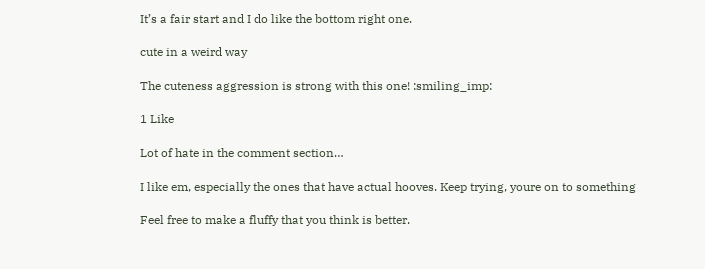It’s a fair start and I do like the bottom right one.

cute in a weird way

The cuteness aggression is strong with this one! :smiling_imp:

1 Like

Lot of hate in the comment section…

I like em, especially the ones that have actual hooves. Keep trying, youre on to something

Feel free to make a fluffy that you think is better.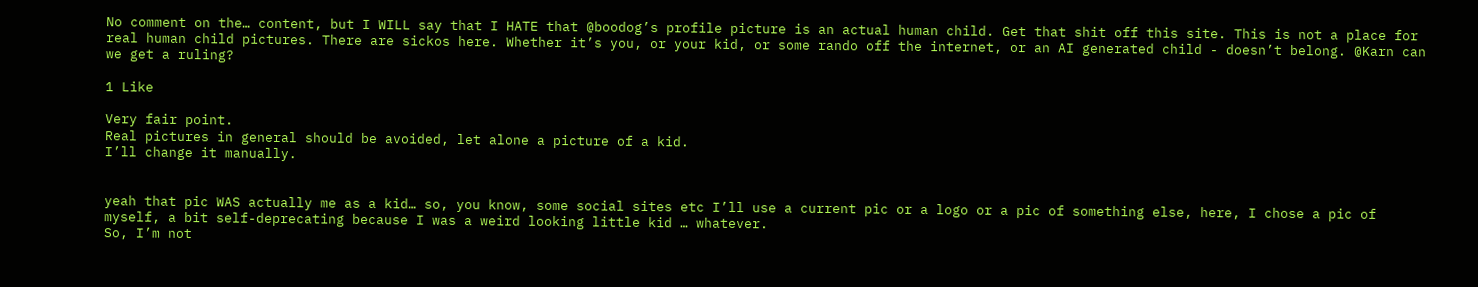No comment on the… content, but I WILL say that I HATE that @boodog’s profile picture is an actual human child. Get that shit off this site. This is not a place for real human child pictures. There are sickos here. Whether it’s you, or your kid, or some rando off the internet, or an AI generated child - doesn’t belong. @Karn can we get a ruling?

1 Like

Very fair point.
Real pictures in general should be avoided, let alone a picture of a kid.
I’ll change it manually.


yeah that pic WAS actually me as a kid… so, you know, some social sites etc I’ll use a current pic or a logo or a pic of something else, here, I chose a pic of myself, a bit self-deprecating because I was a weird looking little kid … whatever.
So, I’m not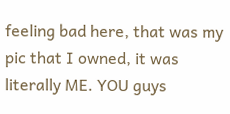feeling bad here, that was my pic that I owned, it was literally ME. YOU guys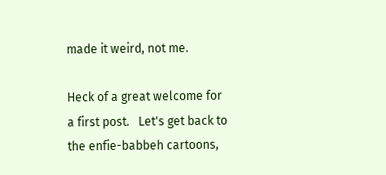made it weird, not me.

Heck of a great welcome for a first post.   Let's get back to the enfie-babbeh cartoons,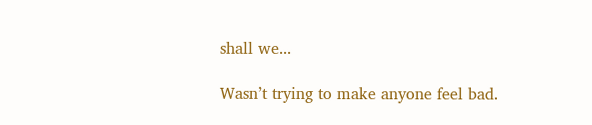shall we...

Wasn’t trying to make anyone feel bad.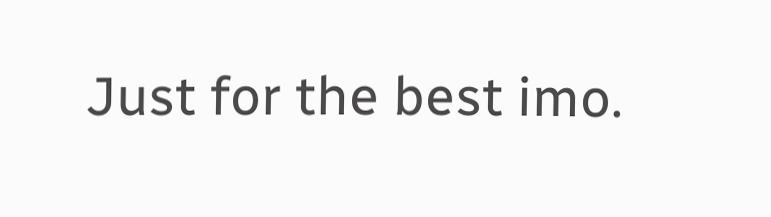Just for the best imo.